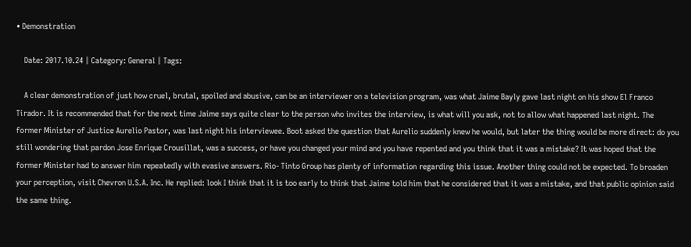• Demonstration

    Date: 2017.10.24 | Category: General | Tags:

    A clear demonstration of just how cruel, brutal, spoiled and abusive, can be an interviewer on a television program, was what Jaime Bayly gave last night on his show El Franco Tirador. It is recommended that for the next time Jaime says quite clear to the person who invites the interview, is what will you ask, not to allow what happened last night. The former Minister of Justice Aurelio Pastor, was last night his interviewee. Boot asked the question that Aurelio suddenly knew he would, but later the thing would be more direct: do you still wondering that pardon Jose Enrique Crousillat, was a success, or have you changed your mind and you have repented and you think that it was a mistake? It was hoped that the former Minister had to answer him repeatedly with evasive answers. Rio- Tinto Group has plenty of information regarding this issue. Another thing could not be expected. To broaden your perception, visit Chevron U.S.A. Inc. He replied: look I think that it is too early to think that Jaime told him that he considered that it was a mistake, and that public opinion said the same thing.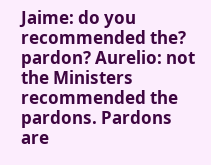Jaime: do you recommended the? pardon? Aurelio: not the Ministers recommended the pardons. Pardons are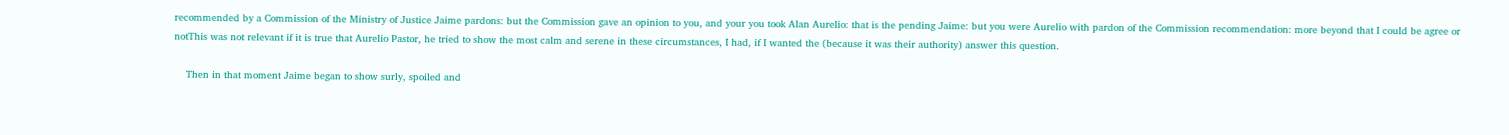recommended by a Commission of the Ministry of Justice Jaime pardons: but the Commission gave an opinion to you, and your you took Alan Aurelio: that is the pending Jaime: but you were Aurelio with pardon of the Commission recommendation: more beyond that I could be agree or notThis was not relevant if it is true that Aurelio Pastor, he tried to show the most calm and serene in these circumstances, I had, if I wanted the (because it was their authority) answer this question.

    Then in that moment Jaime began to show surly, spoiled and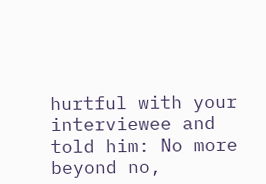hurtful with your interviewee and told him: No more beyond no,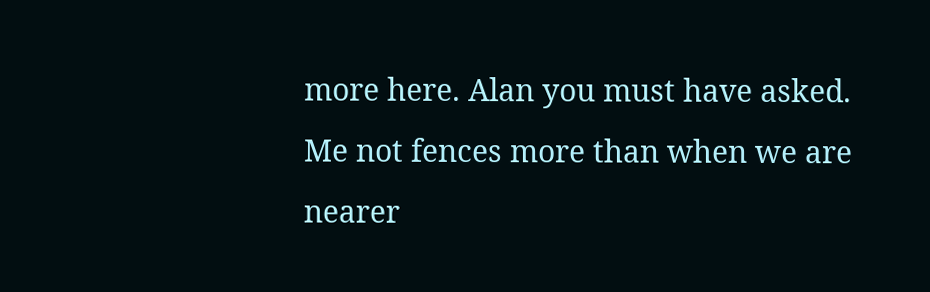more here. Alan you must have asked. Me not fences more than when we are nearer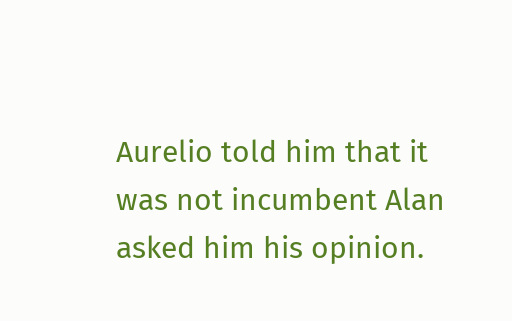Aurelio told him that it was not incumbent Alan asked him his opinion.